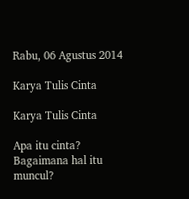Rabu, 06 Agustus 2014

Karya Tulis Cinta

Karya Tulis Cinta

Apa itu cinta?
Bagaimana hal itu muncul?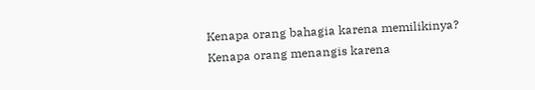Kenapa orang bahagia karena memilikinya?
Kenapa orang menangis karena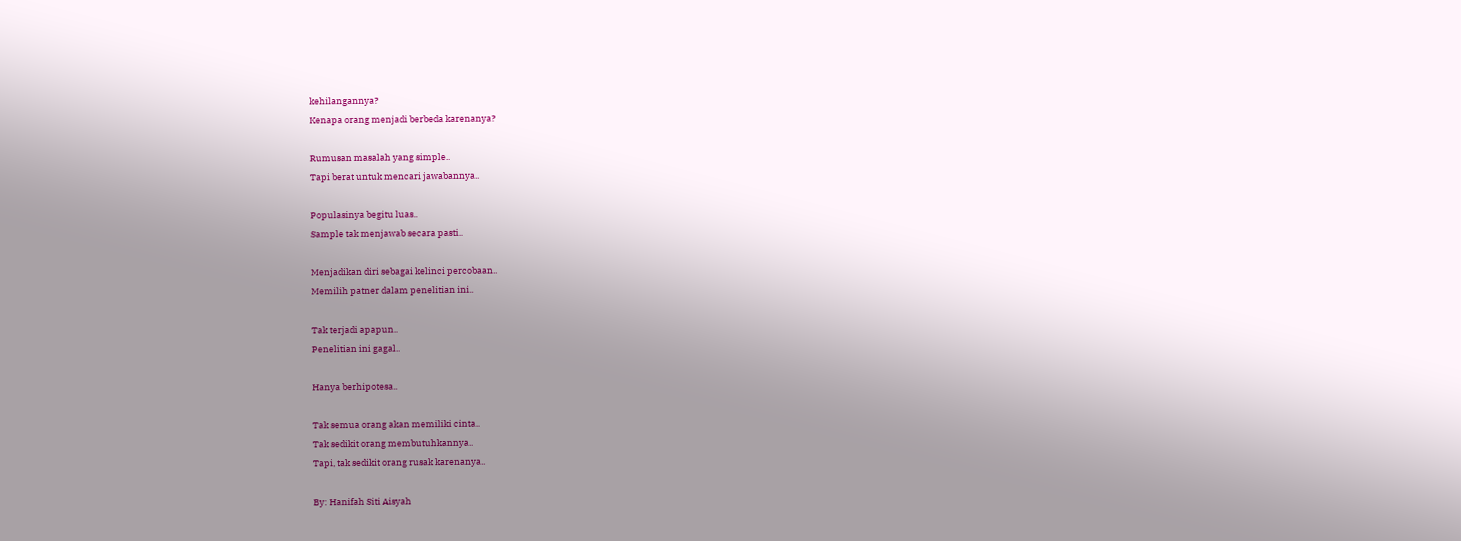kehilangannya?
Kenapa orang menjadi berbeda karenanya?

Rumusan masalah yang simple..
Tapi berat untuk mencari jawabannya..

Populasinya begitu luas..
Sample tak menjawab secara pasti..

Menjadikan diri sebagai kelinci percobaan..
Memilih patner dalam penelitian ini..

Tak terjadi apapun..
Penelitian ini gagal..

Hanya berhipotesa..

Tak semua orang akan memiliki cinta..
Tak sedikit orang membutuhkannya..
Tapi, tak sedikit orang rusak karenanya..

By: Hanifah Siti Aisyah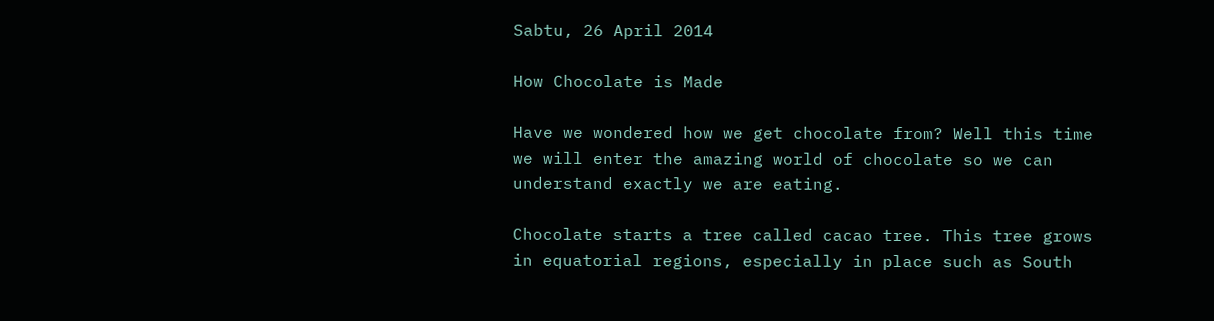Sabtu, 26 April 2014

How Chocolate is Made

Have we wondered how we get chocolate from? Well this time we will enter the amazing world of chocolate so we can understand exactly we are eating.

Chocolate starts a tree called cacao tree. This tree grows in equatorial regions, especially in place such as South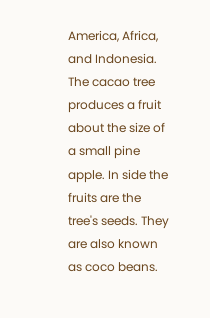America, Africa, and Indonesia. The cacao tree produces a fruit about the size of a small pine apple. In side the fruits are the tree's seeds. They are also known as coco beans.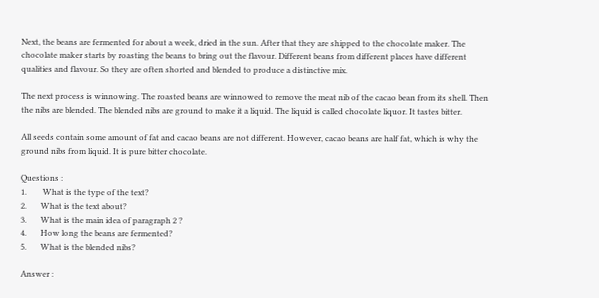Next, the beans are fermented for about a week, dried in the sun. After that they are shipped to the chocolate maker. The chocolate maker starts by roasting the beans to bring out the flavour. Different beans from different places have different qualities and flavour. So they are often shorted and blended to produce a distinctive mix.

The next process is winnowing. The roasted beans are winnowed to remove the meat nib of the cacao bean from its shell. Then the nibs are blended. The blended nibs are ground to make it a liquid. The liquid is called chocolate liquor. It tastes bitter.

All seeds contain some amount of fat and cacao beans are not different. However, cacao beans are half fat, which is why the ground nibs from liquid. It is pure bitter chocolate.

Questions :
1.        What is the type of the text?
2.       What is the text about?
3.       What is the main idea of paragraph 2 ?
4.       How long the beans are fermented?
5.       What is the blended nibs?

Answer :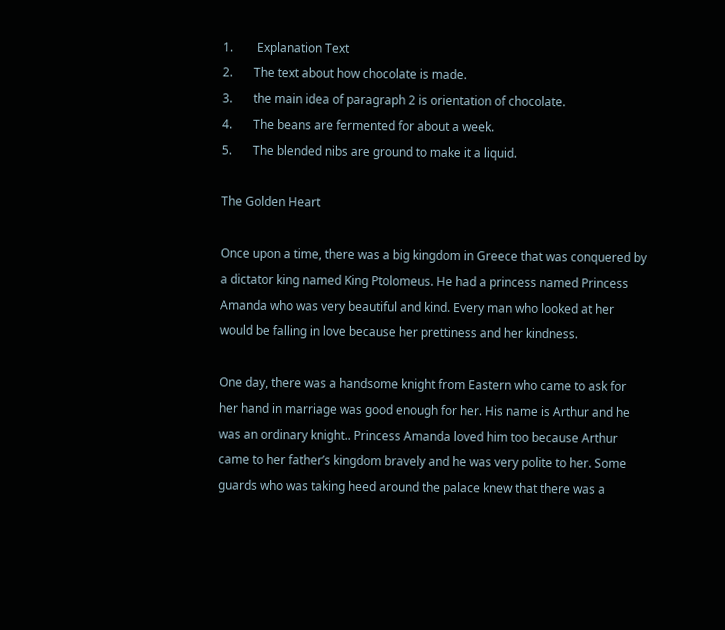1.        Explanation Text
2.       The text about how chocolate is made.
3.       the main idea of paragraph 2 is orientation of chocolate.
4.       The beans are fermented for about a week.
5.       The blended nibs are ground to make it a liquid.

The Golden Heart

Once upon a time, there was a big kingdom in Greece that was conquered by a dictator king named King Ptolomeus. He had a princess named Princess Amanda who was very beautiful and kind. Every man who looked at her would be falling in love because her prettiness and her kindness.

One day, there was a handsome knight from Eastern who came to ask for her hand in marriage was good enough for her. His name is Arthur and he was an ordinary knight.. Princess Amanda loved him too because Arthur came to her father’s kingdom bravely and he was very polite to her. Some guards who was taking heed around the palace knew that there was a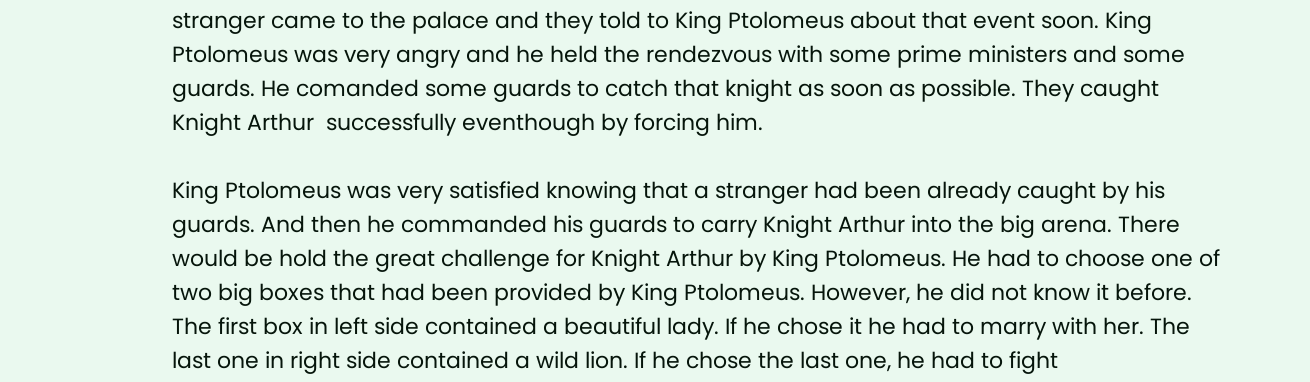stranger came to the palace and they told to King Ptolomeus about that event soon. King Ptolomeus was very angry and he held the rendezvous with some prime ministers and some guards. He comanded some guards to catch that knight as soon as possible. They caught Knight Arthur  successfully eventhough by forcing him.

King Ptolomeus was very satisfied knowing that a stranger had been already caught by his guards. And then he commanded his guards to carry Knight Arthur into the big arena. There would be hold the great challenge for Knight Arthur by King Ptolomeus. He had to choose one of two big boxes that had been provided by King Ptolomeus. However, he did not know it before. The first box in left side contained a beautiful lady. If he chose it he had to marry with her. The last one in right side contained a wild lion. If he chose the last one, he had to fight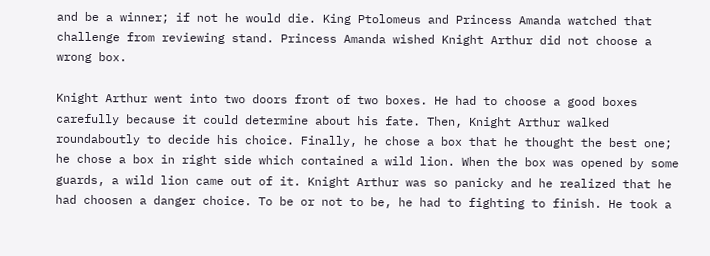and be a winner; if not he would die. King Ptolomeus and Princess Amanda watched that challenge from reviewing stand. Princess Amanda wished Knight Arthur did not choose a wrong box.

Knight Arthur went into two doors front of two boxes. He had to choose a good boxes carefully because it could determine about his fate. Then, Knight Arthur walked roundaboutly to decide his choice. Finally, he chose a box that he thought the best one; he chose a box in right side which contained a wild lion. When the box was opened by some guards, a wild lion came out of it. Knight Arthur was so panicky and he realized that he had choosen a danger choice. To be or not to be, he had to fighting to finish. He took a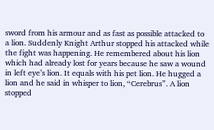sword from his armour and as fast as possible attacked to a lion. Suddenly Knight Arthur stopped his attacked while the fight was happening. He remembered about his lion which had already lost for years because he saw a wound in left eye’s lion. It equals with his pet lion. He hugged a lion and he said in whisper to lion, “Cerebrus”. A lion stopped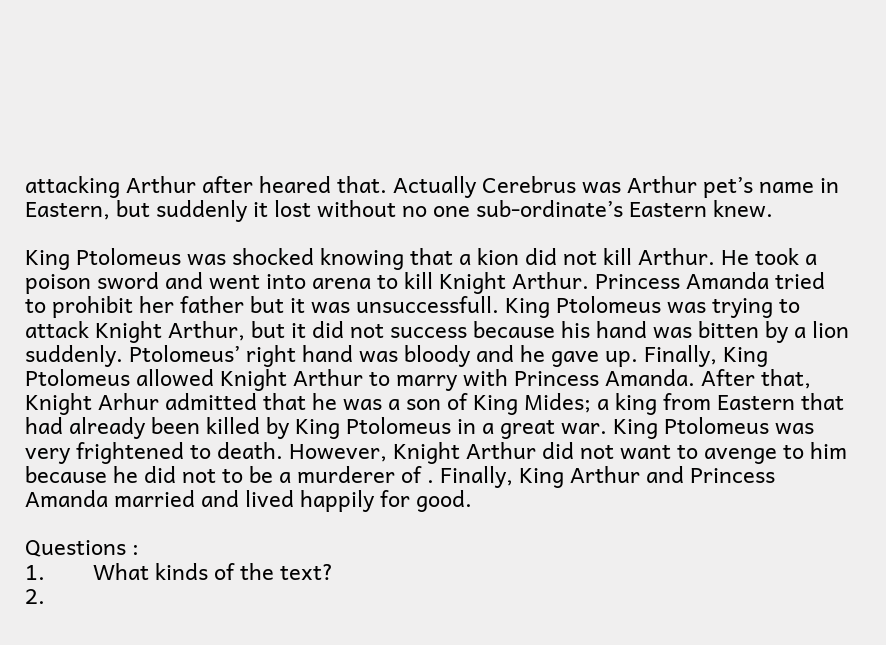attacking Arthur after heared that. Actually Cerebrus was Arthur pet’s name in Eastern, but suddenly it lost without no one sub-ordinate’s Eastern knew.

King Ptolomeus was shocked knowing that a kion did not kill Arthur. He took a poison sword and went into arena to kill Knight Arthur. Princess Amanda tried to prohibit her father but it was unsuccessfull. King Ptolomeus was trying to attack Knight Arthur, but it did not success because his hand was bitten by a lion suddenly. Ptolomeus’ right hand was bloody and he gave up. Finally, King Ptolomeus allowed Knight Arthur to marry with Princess Amanda. After that, Knight Arhur admitted that he was a son of King Mides; a king from Eastern that had already been killed by King Ptolomeus in a great war. King Ptolomeus was very frightened to death. However, Knight Arthur did not want to avenge to him because he did not to be a murderer of . Finally, King Arthur and Princess Amanda married and lived happily for good.

Questions :
1.        What kinds of the text?
2.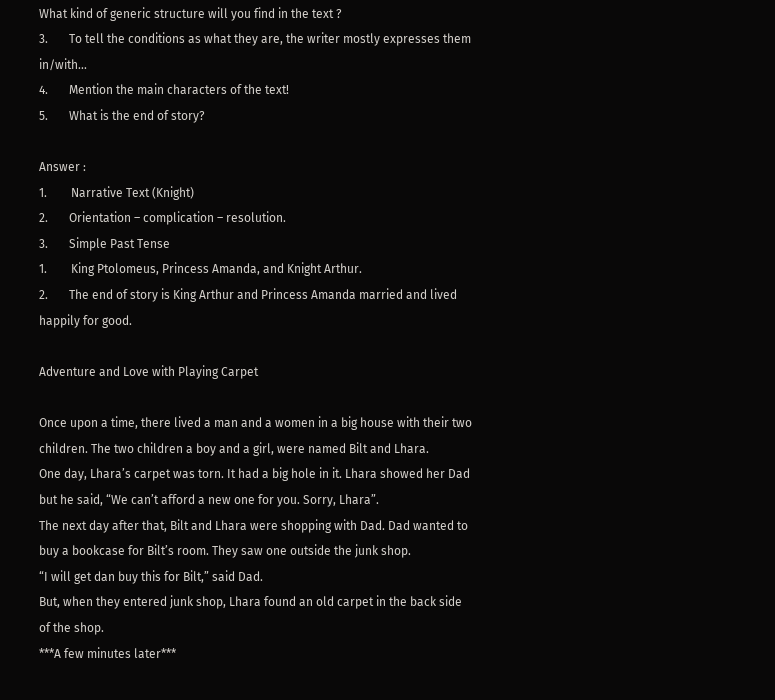What kind of generic structure will you find in the text ?
3.       To tell the conditions as what they are, the writer mostly expresses them in/with...
4.       Mention the main characters of the text!
5.       What is the end of story?

Answer :
1.        Narrative Text (Knight)
2.       Orientation – complication – resolution.
3.       Simple Past Tense
1.        King Ptolomeus, Princess Amanda, and Knight Arthur.
2.       The end of story is King Arthur and Princess Amanda married and lived happily for good.

Adventure and Love with Playing Carpet

Once upon a time, there lived a man and a women in a big house with their two children. The two children a boy and a girl, were named Bilt and Lhara.
One day, Lhara’s carpet was torn. It had a big hole in it. Lhara showed her Dad but he said, “We can’t afford a new one for you. Sorry, Lhara”.
The next day after that, Bilt and Lhara were shopping with Dad. Dad wanted to buy a bookcase for Bilt’s room. They saw one outside the junk shop.
“I will get dan buy this for Bilt,” said Dad.
But, when they entered junk shop, Lhara found an old carpet in the back side of the shop.
***A few minutes later***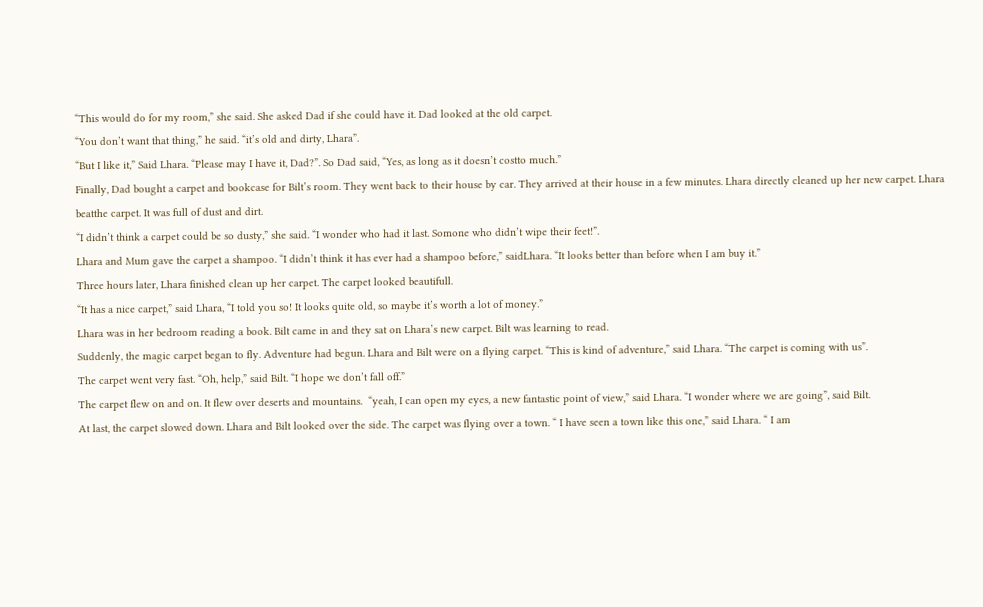“This would do for my room,” she said. She asked Dad if she could have it. Dad looked at the old carpet.
“You don’t want that thing,” he said. “it’s old and dirty, Lhara”.
“But I like it,” Said Lhara. “Please may I have it, Dad?”. So Dad said, “Yes, as long as it doesn’t costto much.”
Finally, Dad bought a carpet and bookcase for Bilt’s room. They went back to their house by car. They arrived at their house in a few minutes. Lhara directly cleaned up her new carpet. Lhara beatthe carpet. It was full of dust and dirt.
“I didn’t think a carpet could be so dusty,” she said. “I wonder who had it last. Somone who didn’t wipe their feet!”.
Lhara and Mum gave the carpet a shampoo. “I didn’t think it has ever had a shampoo before,” saidLhara. “It looks better than before when I am buy it.”
Three hours later, Lhara finished clean up her carpet. The carpet looked beautifull.
“It has a nice carpet,” said Lhara, “I told you so! It looks quite old, so maybe it’s worth a lot of money.”
Lhara was in her bedroom reading a book. Bilt came in and they sat on Lhara’s new carpet. Bilt was learning to read.
Suddenly, the magic carpet began to fly. Adventure had begun. Lhara and Bilt were on a flying carpet. “This is kind of adventure,” said Lhara. “The carpet is coming with us”.
The carpet went very fast. “Oh, help,” said Bilt. “I hope we don’t fall off.”
The carpet flew on and on. It flew over deserts and mountains.  “yeah, I can open my eyes, a new fantastic point of view,” said Lhara. “I wonder where we are going”, said Bilt.
At last, the carpet slowed down. Lhara and Bilt looked over the side. The carpet was flying over a town. “ I have seen a town like this one,” said Lhara. “ I am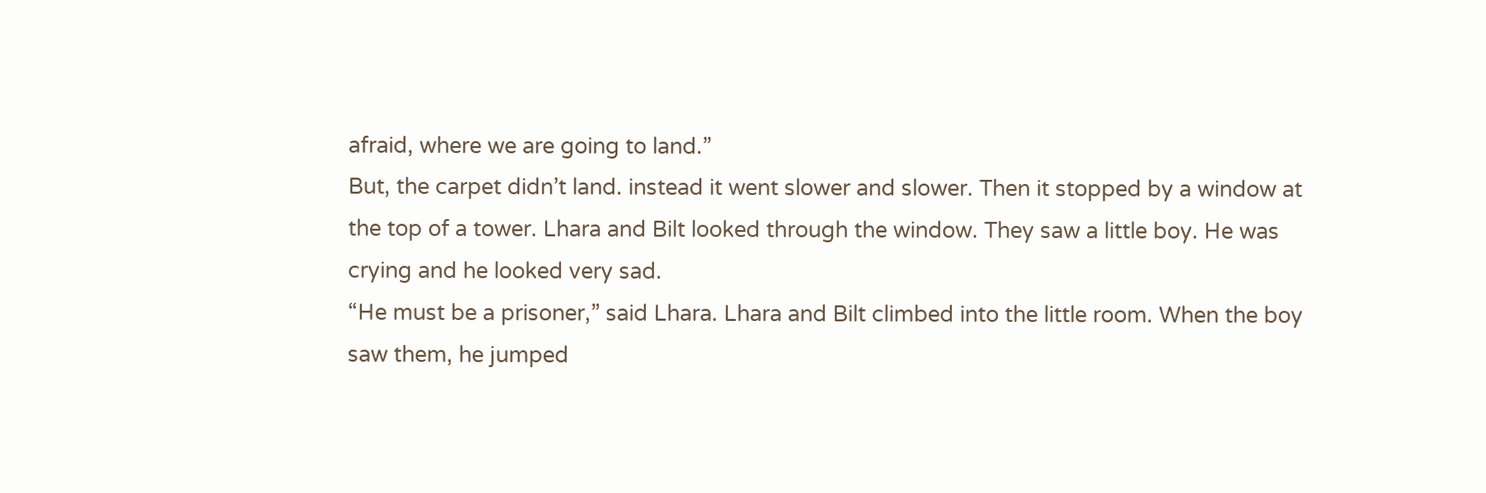afraid, where we are going to land.”
But, the carpet didn’t land. instead it went slower and slower. Then it stopped by a window at the top of a tower. Lhara and Bilt looked through the window. They saw a little boy. He was crying and he looked very sad.
“He must be a prisoner,” said Lhara. Lhara and Bilt climbed into the little room. When the boy saw them, he jumped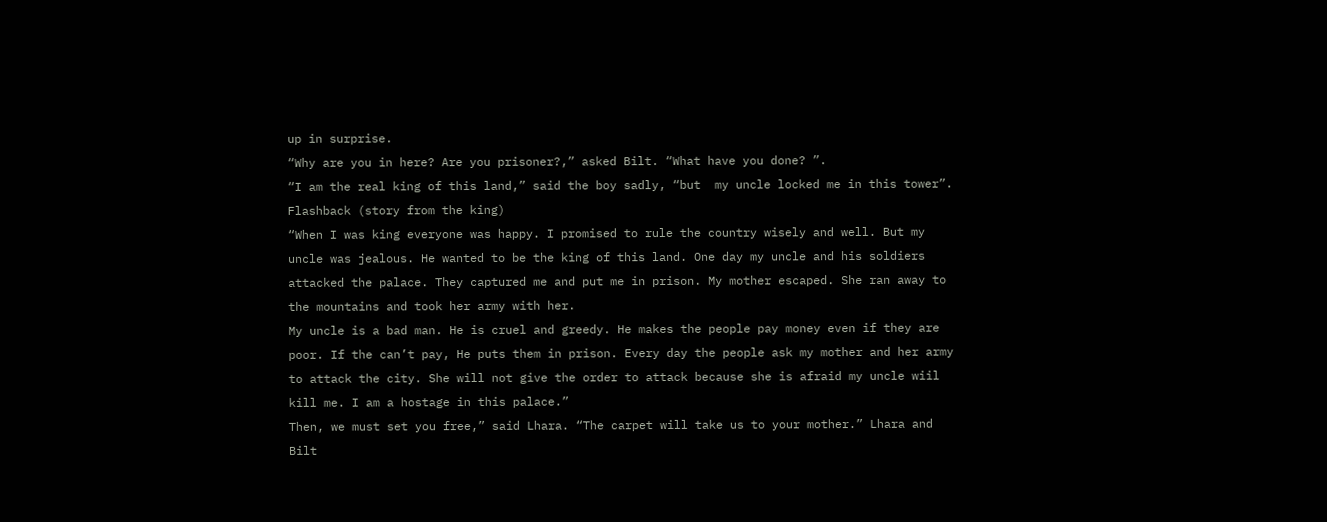up in surprise.
“Why are you in here? Are you prisoner?,” asked Bilt. “What have you done? ”.
“I am the real king of this land,” said the boy sadly, “but  my uncle locked me in this tower”.
Flashback (story from the king)
“When I was king everyone was happy. I promised to rule the country wisely and well. But my uncle was jealous. He wanted to be the king of this land. One day my uncle and his soldiers attacked the palace. They captured me and put me in prison. My mother escaped. She ran away to the mountains and took her army with her.
My uncle is a bad man. He is cruel and greedy. He makes the people pay money even if they are poor. If the can’t pay, He puts them in prison. Every day the people ask my mother and her army to attack the city. She will not give the order to attack because she is afraid my uncle wiil kill me. I am a hostage in this palace.”
Then, we must set you free,” said Lhara. “The carpet will take us to your mother.” Lhara and Bilt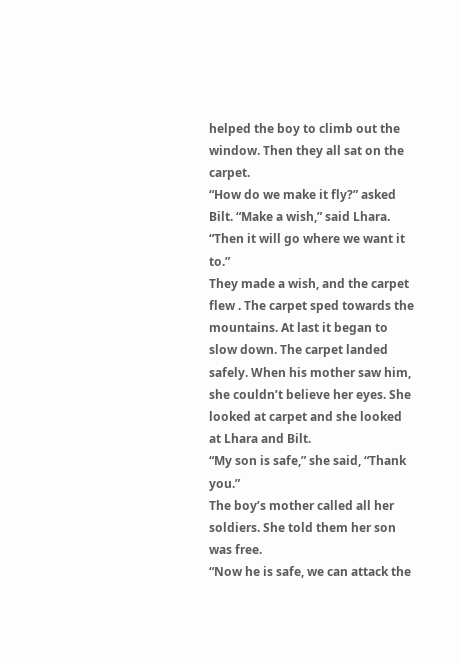helped the boy to climb out the window. Then they all sat on the carpet.
“How do we make it fly?” asked Bilt. “Make a wish,” said Lhara. “Then it will go where we want it to.”
They made a wish, and the carpet flew . The carpet sped towards the mountains. At last it began to slow down. The carpet landed safely. When his mother saw him, she couldn’t believe her eyes. She looked at carpet and she looked at Lhara and Bilt.
“My son is safe,” she said, “Thank you.”
The boy’s mother called all her soldiers. She told them her son was free.
“Now he is safe, we can attack the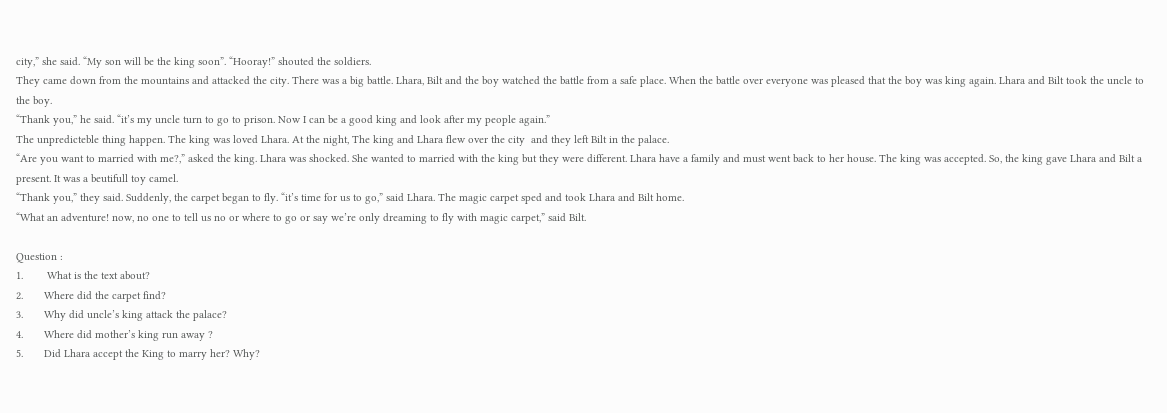city,” she said. “My son will be the king soon”. “Hooray!” shouted the soldiers.
They came down from the mountains and attacked the city. There was a big battle. Lhara, Bilt and the boy watched the battle from a safe place. When the battle over everyone was pleased that the boy was king again. Lhara and Bilt took the uncle to the boy.
“Thank you,” he said. “it’s my uncle turn to go to prison. Now I can be a good king and look after my people again.”
The unpredicteble thing happen. The king was loved Lhara. At the night, The king and Lhara flew over the city  and they left Bilt in the palace.
“Are you want to married with me?,” asked the king. Lhara was shocked. She wanted to married with the king but they were different. Lhara have a family and must went back to her house. The king was accepted. So, the king gave Lhara and Bilt a present. It was a beutifull toy camel.
“Thank you,” they said. Suddenly, the carpet began to fly. “it’s time for us to go,” said Lhara. The magic carpet sped and took Lhara and Bilt home.
“What an adventure! now, no one to tell us no or where to go or say we’re only dreaming to fly with magic carpet,” said Bilt.

Question :
1.        What is the text about?
2.       Where did the carpet find?
3.       Why did uncle’s king attack the palace?
4.       Where did mother’s king run away ?
5.       Did Lhara accept the King to marry her? Why?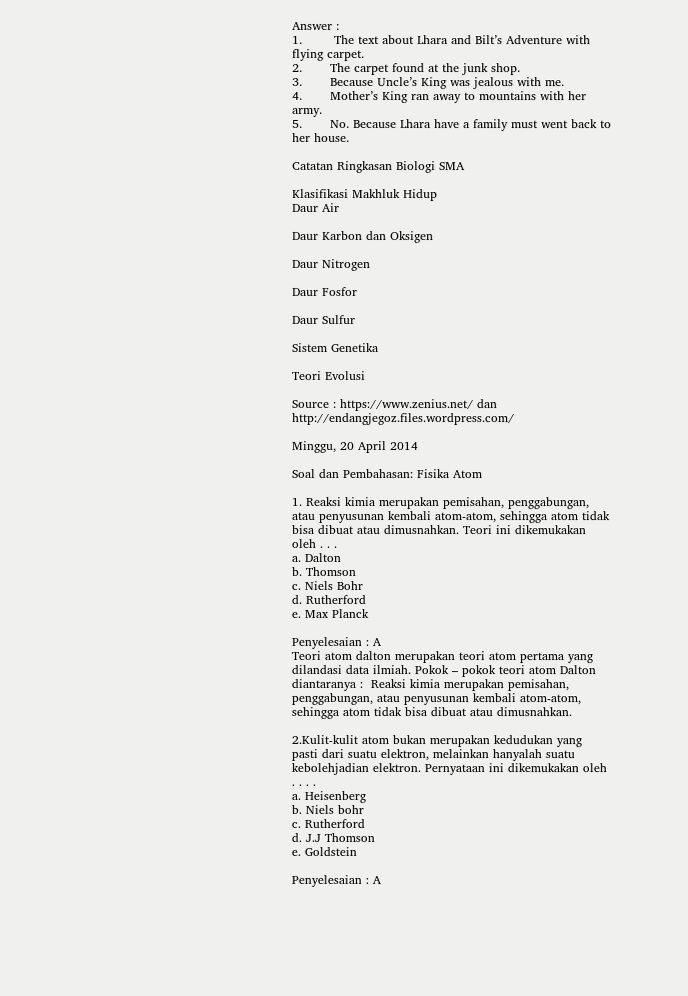Answer :
1.        The text about Lhara and Bilt’s Adventure with flying carpet.
2.       The carpet found at the junk shop.
3.       Because Uncle’s King was jealous with me.
4.       Mother’s King ran away to mountains with her army.
5.       No. Because Lhara have a family must went back to her house.

Catatan Ringkasan Biologi SMA

Klasifikasi Makhluk Hidup
Daur Air

Daur Karbon dan Oksigen

Daur Nitrogen

Daur Fosfor

Daur Sulfur

Sistem Genetika

Teori Evolusi

Source : https://www.zenius.net/ dan http://endangjegoz.files.wordpress.com/

Minggu, 20 April 2014

Soal dan Pembahasan: Fisika Atom

1. Reaksi kimia merupakan pemisahan, penggabungan, atau penyusunan kembali atom-atom, sehingga atom tidak bisa dibuat atau dimusnahkan. Teori ini dikemukakan oleh . . .
a. Dalton
b. Thomson
c. Niels Bohr
d. Rutherford
e. Max Planck

Penyelesaian : A
Teori atom dalton merupakan teori atom pertama yang dilandasi data ilmiah. Pokok – pokok teori atom Dalton diantaranya :  Reaksi kimia merupakan pemisahan, penggabungan, atau penyusunan kembali atom-atom, sehingga atom tidak bisa dibuat atau dimusnahkan.

2.Kulit-kulit atom bukan merupakan kedudukan yang pasti dari suatu elektron, melainkan hanyalah suatu kebolehjadian elektron. Pernyataan ini dikemukakan oleh . . . .
a. Heisenberg
b. Niels bohr
c. Rutherford
d. J.J Thomson
e. Goldstein

Penyelesaian : A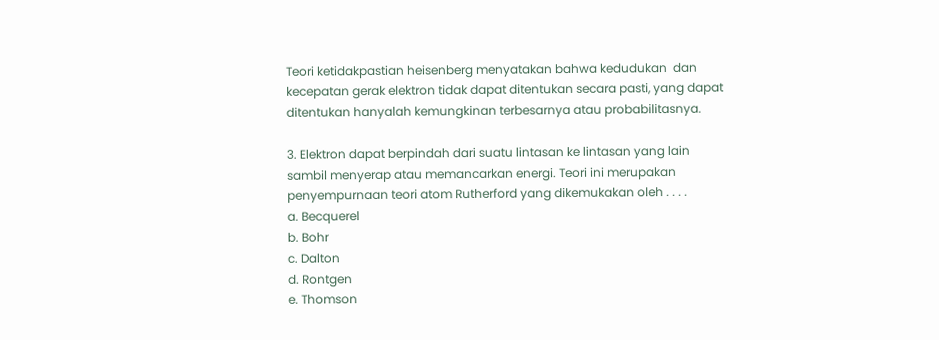Teori ketidakpastian heisenberg menyatakan bahwa kedudukan  dan kecepatan gerak elektron tidak dapat ditentukan secara pasti, yang dapat ditentukan hanyalah kemungkinan terbesarnya atau probabilitasnya.

3. Elektron dapat berpindah dari suatu lintasan ke lintasan yang lain sambil menyerap atau memancarkan energi. Teori ini merupakan penyempurnaan teori atom Rutherford yang dikemukakan oleh . . . .
a. Becquerel
b. Bohr
c. Dalton
d. Rontgen
e. Thomson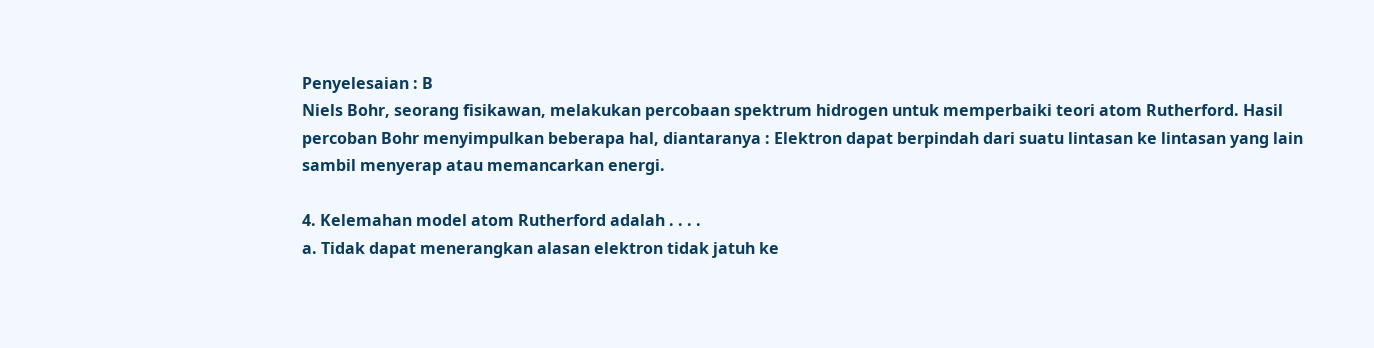Penyelesaian : B
Niels Bohr, seorang fisikawan, melakukan percobaan spektrum hidrogen untuk memperbaiki teori atom Rutherford. Hasil percoban Bohr menyimpulkan beberapa hal, diantaranya : Elektron dapat berpindah dari suatu lintasan ke lintasan yang lain sambil menyerap atau memancarkan energi.

4. Kelemahan model atom Rutherford adalah . . . .
a. Tidak dapat menerangkan alasan elektron tidak jatuh ke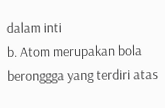dalam inti
b. Atom merupakan bola beronggga yang terdiri atas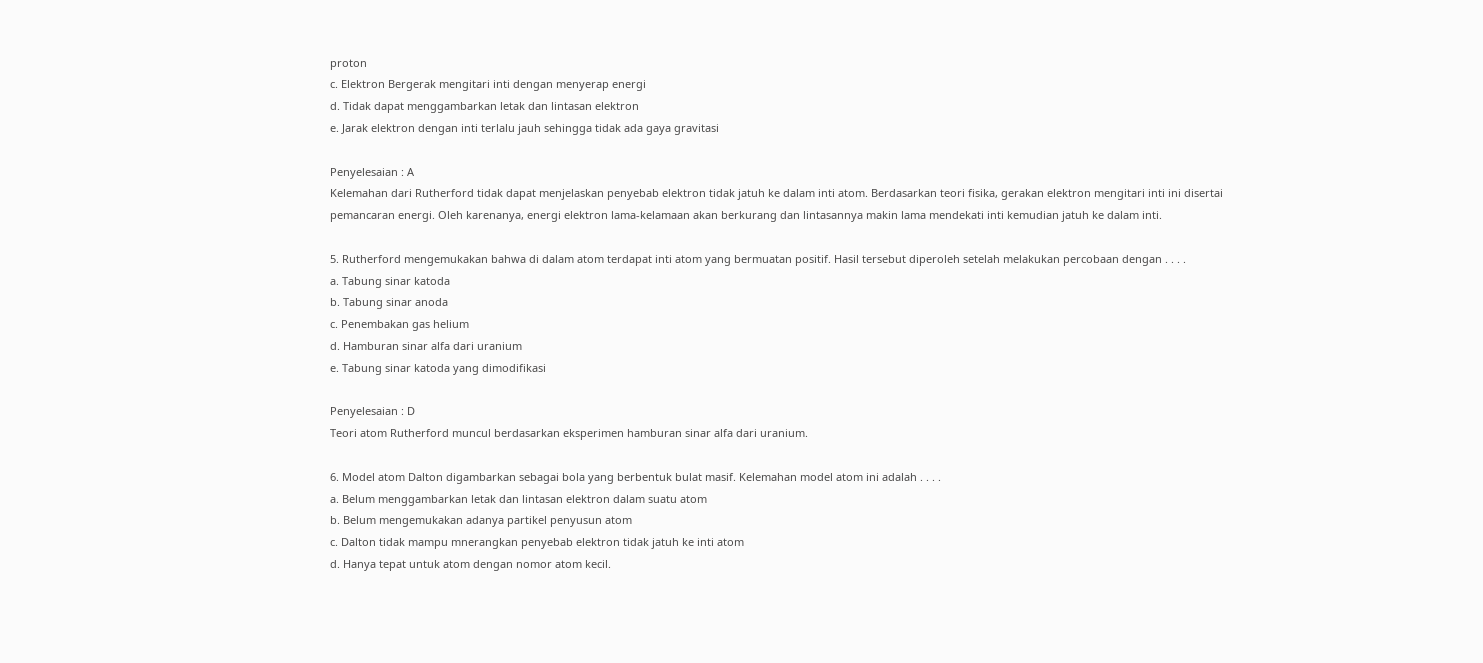proton
c. Elektron Bergerak mengitari inti dengan menyerap energi
d. Tidak dapat menggambarkan letak dan lintasan elektron
e. Jarak elektron dengan inti terlalu jauh sehingga tidak ada gaya gravitasi

Penyelesaian : A
Kelemahan dari Rutherford tidak dapat menjelaskan penyebab elektron tidak jatuh ke dalam inti atom. Berdasarkan teori fisika, gerakan elektron mengitari inti ini disertai pemancaran energi. Oleh karenanya, energi elektron lama-kelamaan akan berkurang dan lintasannya makin lama mendekati inti kemudian jatuh ke dalam inti.

5. Rutherford mengemukakan bahwa di dalam atom terdapat inti atom yang bermuatan positif. Hasil tersebut diperoleh setelah melakukan percobaan dengan . . . .
a. Tabung sinar katoda
b. Tabung sinar anoda
c. Penembakan gas helium
d. Hamburan sinar alfa dari uranium
e. Tabung sinar katoda yang dimodifikasi

Penyelesaian : D
Teori atom Rutherford muncul berdasarkan eksperimen hamburan sinar alfa dari uranium.

6. Model atom Dalton digambarkan sebagai bola yang berbentuk bulat masif. Kelemahan model atom ini adalah . . . .
a. Belum menggambarkan letak dan lintasan elektron dalam suatu atom
b. Belum mengemukakan adanya partikel penyusun atom
c. Dalton tidak mampu mnerangkan penyebab elektron tidak jatuh ke inti atom
d. Hanya tepat untuk atom dengan nomor atom kecil.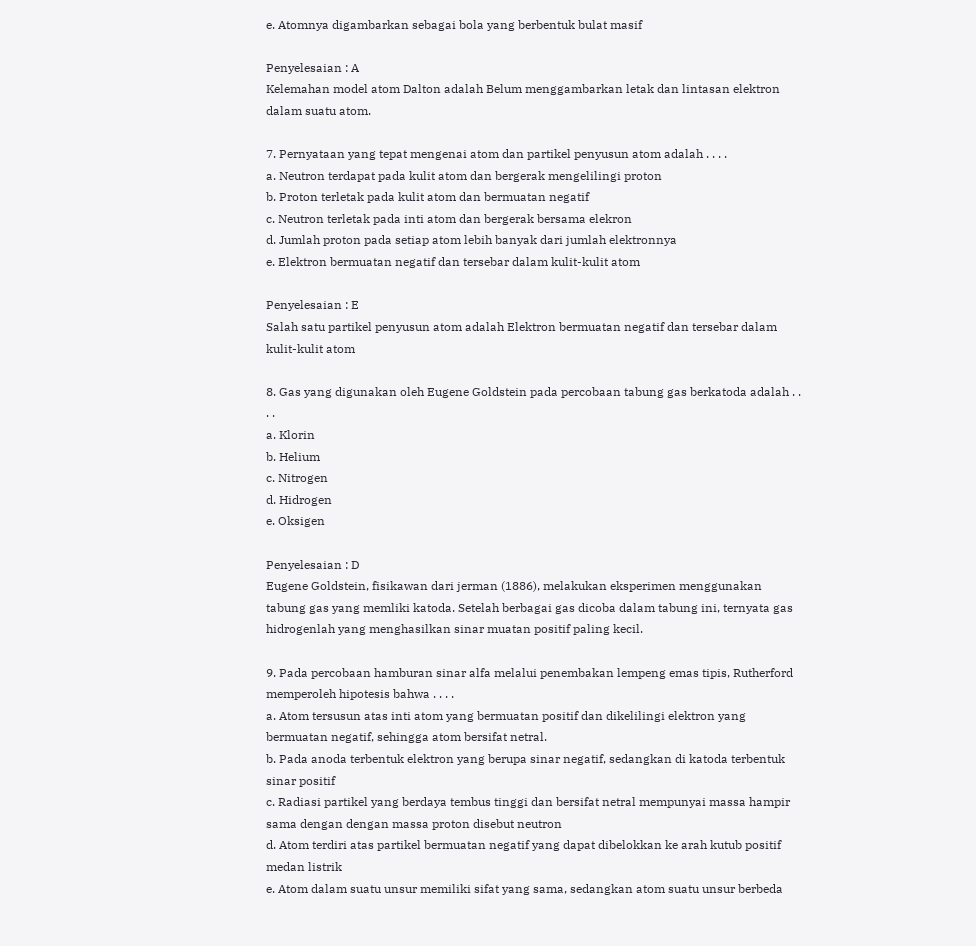e. Atomnya digambarkan sebagai bola yang berbentuk bulat masif

Penyelesaian : A
Kelemahan model atom Dalton adalah Belum menggambarkan letak dan lintasan elektron dalam suatu atom.

7. Pernyataan yang tepat mengenai atom dan partikel penyusun atom adalah . . . .
a. Neutron terdapat pada kulit atom dan bergerak mengelilingi proton
b. Proton terletak pada kulit atom dan bermuatan negatif
c. Neutron terletak pada inti atom dan bergerak bersama elekron
d. Jumlah proton pada setiap atom lebih banyak dari jumlah elektronnya
e. Elektron bermuatan negatif dan tersebar dalam kulit-kulit atom

Penyelesaian : E
Salah satu partikel penyusun atom adalah Elektron bermuatan negatif dan tersebar dalam kulit-kulit atom

8. Gas yang digunakan oleh Eugene Goldstein pada percobaan tabung gas berkatoda adalah . . . .
a. Klorin
b. Helium
c. Nitrogen
d. Hidrogen
e. Oksigen

Penyelesaian : D
Eugene Goldstein, fisikawan dari jerman (1886), melakukan eksperimen menggunakan tabung gas yang memliki katoda. Setelah berbagai gas dicoba dalam tabung ini, ternyata gas hidrogenlah yang menghasilkan sinar muatan positif paling kecil.

9. Pada percobaan hamburan sinar alfa melalui penembakan lempeng emas tipis, Rutherford memperoleh hipotesis bahwa . . . .
a. Atom tersusun atas inti atom yang bermuatan positif dan dikelilingi elektron yang bermuatan negatif, sehingga atom bersifat netral.
b. Pada anoda terbentuk elektron yang berupa sinar negatif, sedangkan di katoda terbentuk sinar positif
c. Radiasi partikel yang berdaya tembus tinggi dan bersifat netral mempunyai massa hampir sama dengan dengan massa proton disebut neutron
d. Atom terdiri atas partikel bermuatan negatif yang dapat dibelokkan ke arah kutub positif medan listrik
e. Atom dalam suatu unsur memiliki sifat yang sama, sedangkan atom suatu unsur berbeda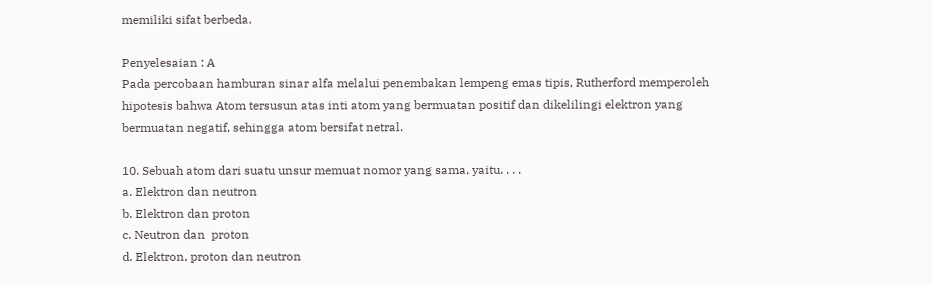memiliki sifat berbeda.

Penyelesaian : A
Pada percobaan hamburan sinar alfa melalui penembakan lempeng emas tipis, Rutherford memperoleh hipotesis bahwa Atom tersusun atas inti atom yang bermuatan positif dan dikelilingi elektron yang bermuatan negatif, sehingga atom bersifat netral.

10. Sebuah atom dari suatu unsur memuat nomor yang sama, yaitu. . . .
a. Elektron dan neutron
b. Elektron dan proton
c. Neutron dan  proton
d. Elektron, proton dan neutron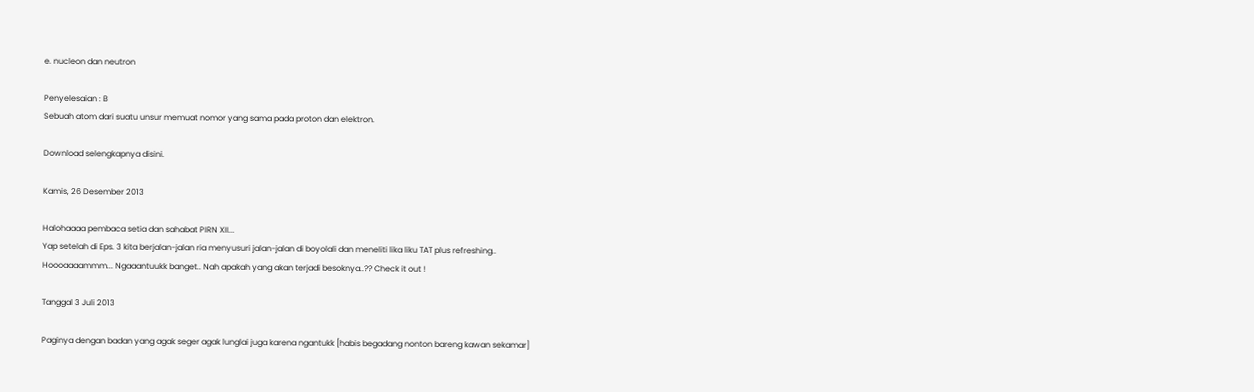e. nucleon dan neutron

Penyelesaian : B
Sebuah atom dari suatu unsur memuat nomor yang sama pada proton dan elektron.

Download selengkapnya disini.

Kamis, 26 Desember 2013

Halohaaaa pembaca setia dan sahabat PIRN XII...
Yap setelah di Eps. 3 kita berjalan-jalan ria menyusuri jalan-jalan di boyolali dan meneliti lika liku TAT plus refreshing..
Hoooaaaammm... Ngaaantuukk banget.. Nah apakah yang akan terjadi besoknya..?? Check it out !

Tanggal 3 Juli 2013

Paginya dengan badan yang agak seger agak lunglai juga karena ngantukk [habis begadang nonton bareng kawan sekamar]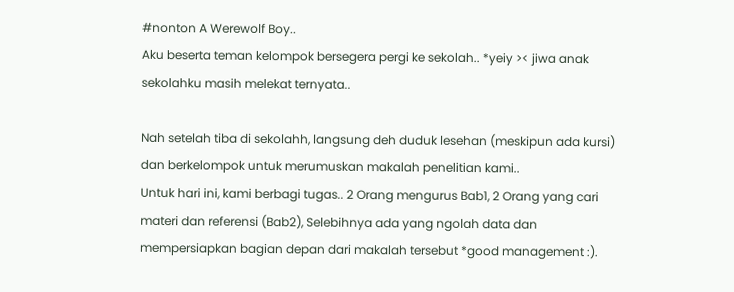#nonton A Werewolf Boy..
Aku beserta teman kelompok bersegera pergi ke sekolah.. *yeiy >< jiwa anak sekolahku masih melekat ternyata..

Nah setelah tiba di sekolahh, langsung deh duduk lesehan (meskipun ada kursi) dan berkelompok untuk merumuskan makalah penelitian kami..
Untuk hari ini, kami berbagi tugas.. 2 Orang mengurus Bab1, 2 Orang yang cari materi dan referensi (Bab2), Selebihnya ada yang ngolah data dan mempersiapkan bagian depan dari makalah tersebut *good management :).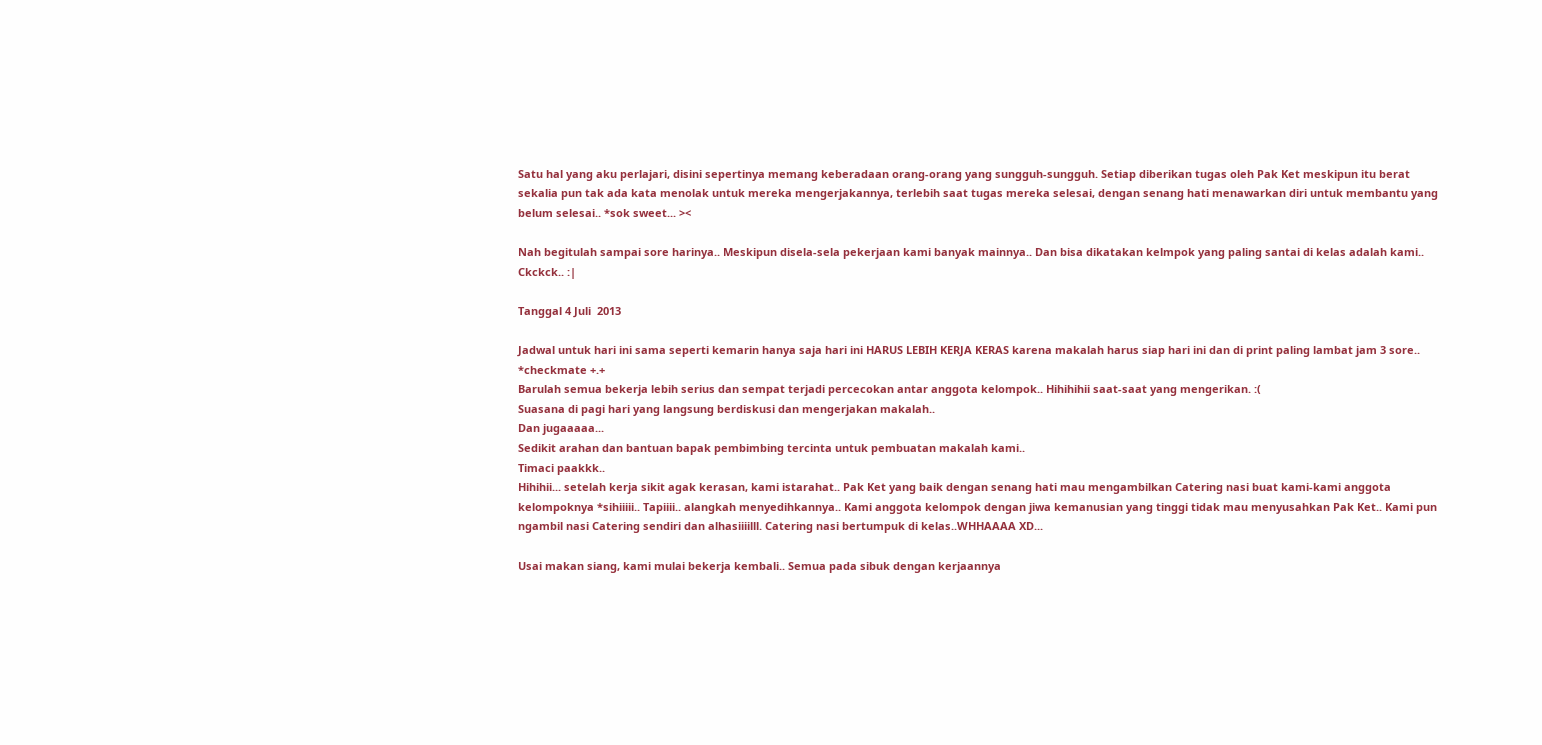Satu hal yang aku perlajari, disini sepertinya memang keberadaan orang-orang yang sungguh-sungguh. Setiap diberikan tugas oleh Pak Ket meskipun itu berat sekalia pun tak ada kata menolak untuk mereka mengerjakannya, terlebih saat tugas mereka selesai, dengan senang hati menawarkan diri untuk membantu yang belum selesai.. *sok sweet... ><

Nah begitulah sampai sore harinya.. Meskipun disela-sela pekerjaan kami banyak mainnya.. Dan bisa dikatakan kelmpok yang paling santai di kelas adalah kami.. Ckckck.. :|

Tanggal 4 Juli  2013

Jadwal untuk hari ini sama seperti kemarin hanya saja hari ini HARUS LEBIH KERJA KERAS karena makalah harus siap hari ini dan di print paling lambat jam 3 sore.. *checkmate +.+
Barulah semua bekerja lebih serius dan sempat terjadi percecokan antar anggota kelompok.. Hihihihii saat-saat yang mengerikan. :(
Suasana di pagi hari yang langsung berdiskusi dan mengerjakan makalah..
Dan jugaaaaa...
Sedikit arahan dan bantuan bapak pembimbing tercinta untuk pembuatan makalah kami..
Timaci paakkk..
Hihihii... setelah kerja sikit agak kerasan, kami istarahat.. Pak Ket yang baik dengan senang hati mau mengambilkan Catering nasi buat kami-kami anggota kelompoknya *sihiiiii.. Tapiiii.. alangkah menyedihkannya.. Kami anggota kelompok dengan jiwa kemanusian yang tinggi tidak mau menyusahkan Pak Ket.. Kami pun ngambil nasi Catering sendiri dan alhasiiiilll. Catering nasi bertumpuk di kelas..WHHAAAA XD...

Usai makan siang, kami mulai bekerja kembali.. Semua pada sibuk dengan kerjaannya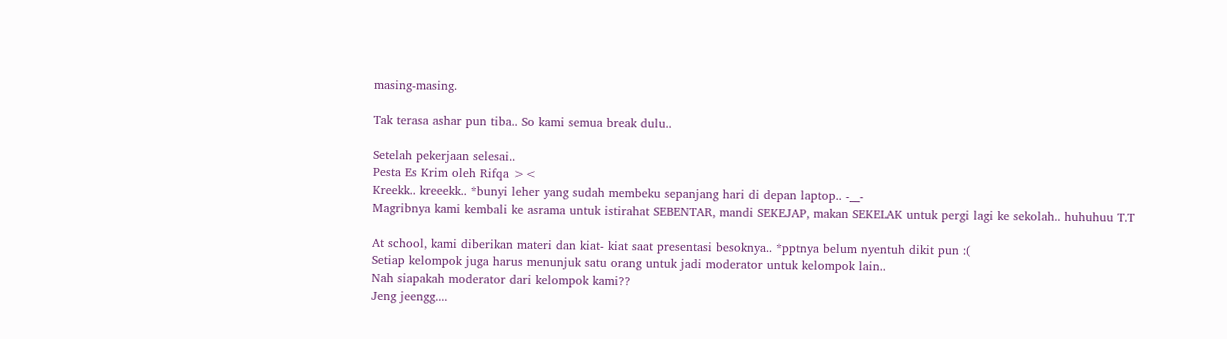masing-masing.

Tak terasa ashar pun tiba.. So kami semua break dulu..

Setelah pekerjaan selesai..
Pesta Es Krim oleh Rifqa ><
Kreekk.. kreeekk.. *bunyi leher yang sudah membeku sepanjang hari di depan laptop.. -__-
Magribnya kami kembali ke asrama untuk istirahat SEBENTAR, mandi SEKEJAP, makan SEKELAK untuk pergi lagi ke sekolah.. huhuhuu T.T

At school, kami diberikan materi dan kiat- kiat saat presentasi besoknya.. *pptnya belum nyentuh dikit pun :(
Setiap kelompok juga harus menunjuk satu orang untuk jadi moderator untuk kelompok lain..
Nah siapakah moderator dari kelompok kami??
Jeng jeengg....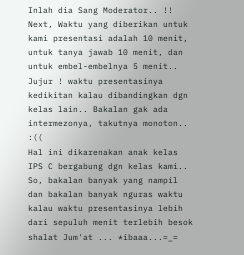Inlah dia Sang Moderator.. !!
Next, Waktu yang diberikan untuk kami presentasi adalah 10 menit, untuk tanya jawab 10 menit, dan untuk embel-embelnya 5 menit.. Jujur ! waktu presentasinya kedikitan kalau dibandingkan dgn kelas lain.. Bakalan gak ada intermezonya, takutnya monoton.. :((
Hal ini dikarenakan anak kelas IPS C bergabung dgn kelas kami.. So, bakalan banyak yang nampil dan bakalan banyak nguras waktu kalau waktu presentasinya lebih dari sepuluh menit terlebih besok shalat Jum'at ... *ibaaa...=_=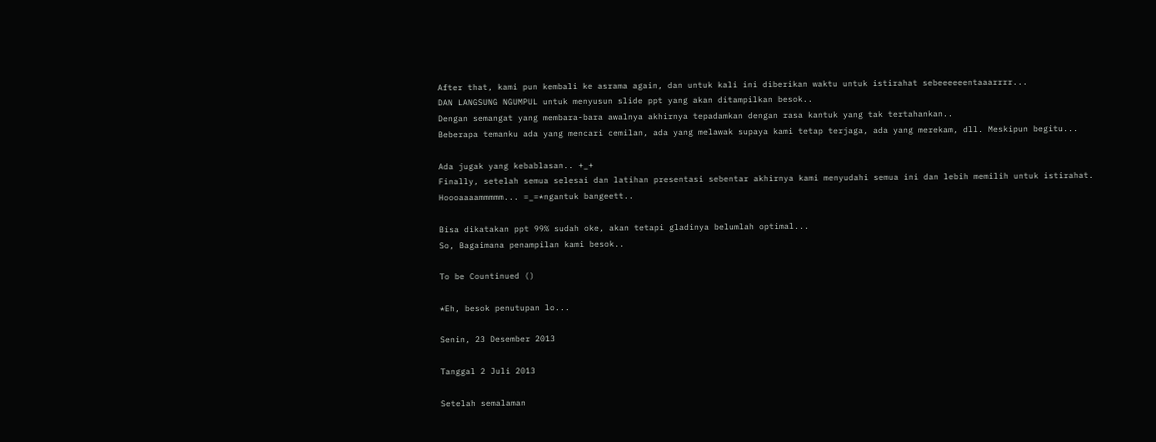After that, kami pun kembali ke asrama again, dan untuk kali ini diberikan waktu untuk istirahat sebeeeeeentaaarrrr...
DAN LANGSUNG NGUMPUL untuk menyusun slide ppt yang akan ditampilkan besok..
Dengan semangat yang membara-bara awalnya akhirnya tepadamkan dengan rasa kantuk yang tak tertahankan..
Beberapa temanku ada yang mencari cemilan, ada yang melawak supaya kami tetap terjaga, ada yang merekam, dll. Meskipun begitu...

Ada jugak yang kebablasan.. +_+
Finally, setelah semua selesai dan latihan presentasi sebentar akhirnya kami menyudahi semua ini dan lebih memilih untuk istirahat. Hoooaaaammmmm... =_=*ngantuk bangeett..

Bisa dikatakan ppt 99% sudah oke, akan tetapi gladinya belumlah optimal...
So, Bagaimana penampilan kami besok..

To be Countinued ()

*Eh, besok penutupan lo...

Senin, 23 Desember 2013

Tanggal 2 Juli 2013

Setelah semalaman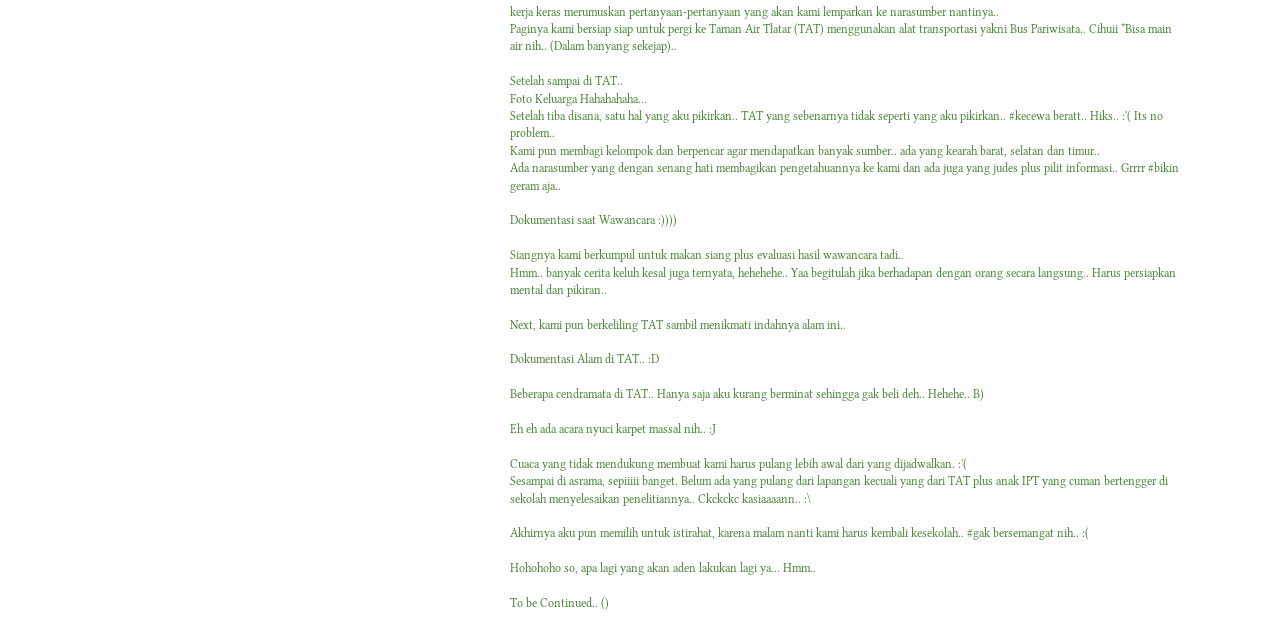kerja keras merumuskan pertanyaan-pertanyaan yang akan kami lemparkan ke narasumber nantinya..
Paginya kami bersiap siap untuk pergi ke Taman Air Tlatar (TAT) menggunakan alat transportasi yakni Bus Pariwisata.. Cihuii *Bisa main air nih.. (Dalam banyang sekejap)..

Setelah sampai di TAT..
Foto Keluarga Hahahahaha...
Setelah tiba disana, satu hal yang aku pikirkan.. TAT yang sebenarnya tidak seperti yang aku pikirkan.. #kecewa beratt.. Hiks.. :'( Its no problem..
Kami pun membagi kelompok dan berpencar agar mendapatkan banyak sumber.. ada yang kearah barat, selatan dan timur..
Ada narasumber yang dengan senang hati membagikan pengetahuannya ke kami dan ada juga yang judes plus pilit informasi.. Grrrr #bikin geram aja..

Dokumentasi saat Wawancara :))))

Siangnya kami berkumpul untuk makan siang plus evaluasi hasil wawancara tadi..
Hmm.. banyak cerita keluh kesal juga ternyata, hehehehe.. Yaa begitulah jika berhadapan dengan orang secara langsung.. Harus persiapkan mental dan pikiran..

Next, kami pun berkeliling TAT sambil menikmati indahnya alam ini..

Dokumentasi Alam di TAT.. :D

Beberapa cendramata di TAT.. Hanya saja aku kurang berminat sehingga gak beli deh.. Hehehe.. B)

Eh eh ada acara nyuci karpet massal nih.. :J

Cuaca yang tidak mendukung membuat kami harus pulang lebih awal dari yang dijadwalkan. :'(
Sesampai di asrama, sepiiiii banget. Belum ada yang pulang dari lapangan kecuali yang dari TAT plus anak IPT yang cuman bertengger di sekolah menyelesaikan penelitiannya.. Ckckckc kasiaaaann.. :\

Akhirnya aku pun memilih untuk istirahat, karena malam nanti kami harus kembali kesekolah.. #gak bersemangat nih.. :(

Hohohoho so, apa lagi yang akan aden lakukan lagi ya... Hmm..

To be Continued.. ()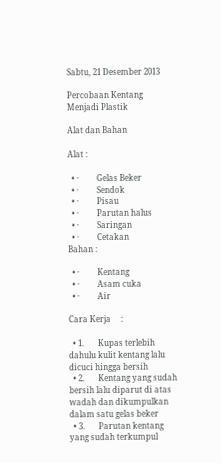Sabtu, 21 Desember 2013

Percobaan Kentang Menjadi Plastik

Alat dan Bahan

Alat :

  • ·         Gelas Beker
  • ·         Sendok
  • ·         Pisau
  • ·         Parutan halus
  • ·         Saringan
  • ·         Cetakan
Bahan :

  • ·         Kentang
  • ·         Asam cuka
  • ·         Air

Cara Kerja     :

  • 1.       Kupas terlebih dahulu kulit kentang lalu dicuci hingga bersih
  • 2.       Kentang yang sudah bersih lalu diparut di atas wadah dan dikumpulkan dalam satu gelas beker
  • 3.       Parutan kentang yang sudah terkumpul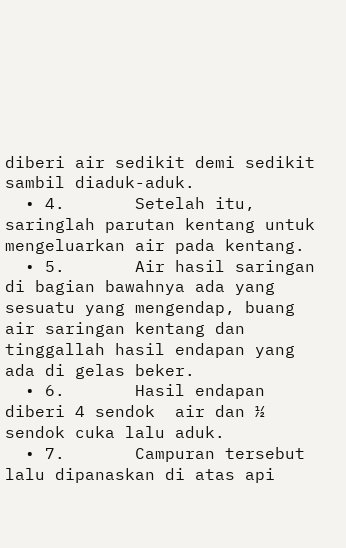diberi air sedikit demi sedikit sambil diaduk-aduk.
  • 4.       Setelah itu, saringlah parutan kentang untuk mengeluarkan air pada kentang.
  • 5.       Air hasil saringan di bagian bawahnya ada yang sesuatu yang mengendap, buang air saringan kentang dan tinggallah hasil endapan yang ada di gelas beker.
  • 6.       Hasil endapan diberi 4 sendok  air dan ½ sendok cuka lalu aduk.
  • 7.       Campuran tersebut lalu dipanaskan di atas api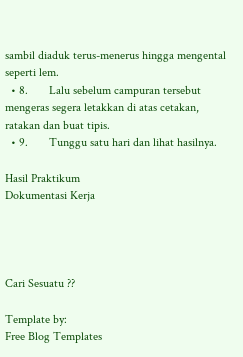sambil diaduk terus-menerus hingga mengental seperti lem.
  • 8.       Lalu sebelum campuran tersebut mengeras segera letakkan di atas cetakan, ratakan dan buat tipis.
  • 9.       Tunggu satu hari dan lihat hasilnya.

Hasil Praktikum
Dokumentasi Kerja




Cari Sesuatu ??

Template by:
Free Blog Templates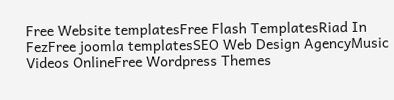Free Website templatesFree Flash TemplatesRiad In FezFree joomla templatesSEO Web Design AgencyMusic Videos OnlineFree Wordpress Themes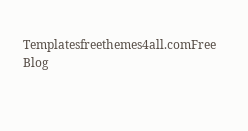Templatesfreethemes4all.comFree Blog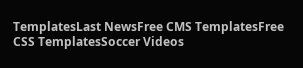TemplatesLast NewsFree CMS TemplatesFree CSS TemplatesSoccer Videos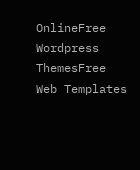OnlineFree Wordpress ThemesFree Web Templates